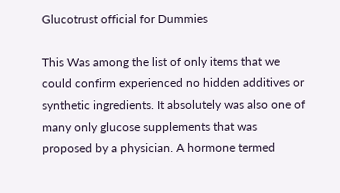Glucotrust official for Dummies

This Was among the list of only items that we could confirm experienced no hidden additives or synthetic ingredients. It absolutely was also one of many only glucose supplements that was proposed by a physician. A hormone termed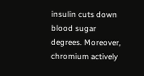insulin cuts down blood sugar degrees. Moreover, chromium actively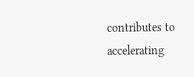contributes to accelerating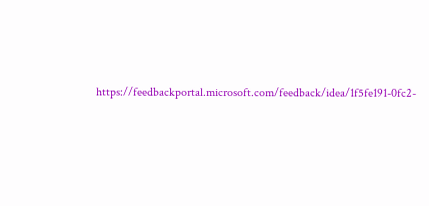https://feedbackportal.microsoft.com/feedback/idea/1f5fe191-0fc2-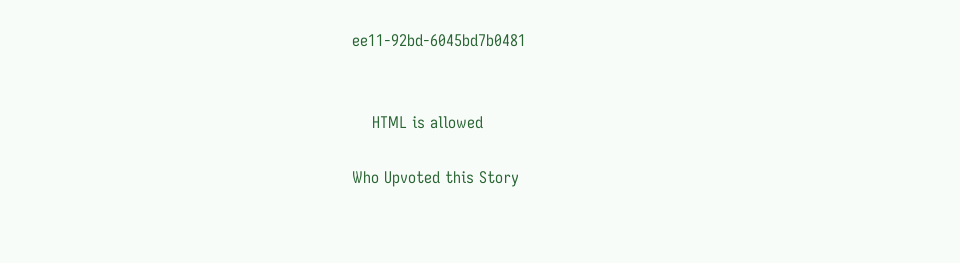ee11-92bd-6045bd7b0481


    HTML is allowed

Who Upvoted this Story